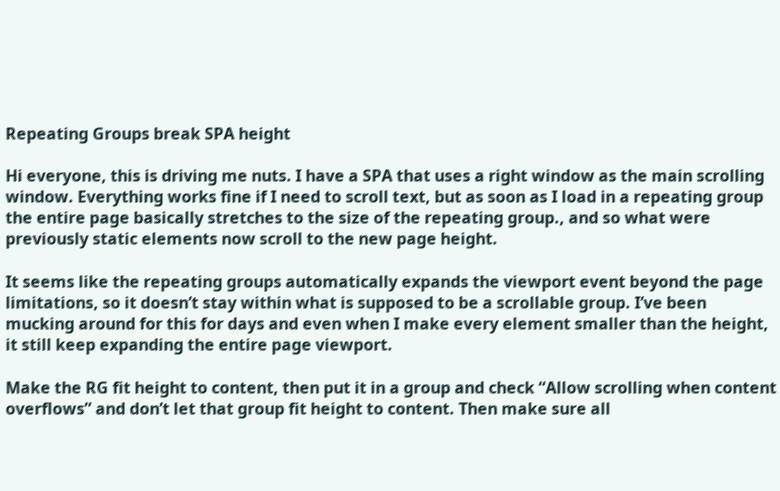Repeating Groups break SPA height

Hi everyone, this is driving me nuts. I have a SPA that uses a right window as the main scrolling window. Everything works fine if I need to scroll text, but as soon as I load in a repeating group the entire page basically stretches to the size of the repeating group., and so what were previously static elements now scroll to the new page height.

It seems like the repeating groups automatically expands the viewport event beyond the page limitations, so it doesn’t stay within what is supposed to be a scrollable group. I’ve been mucking around for this for days and even when I make every element smaller than the height, it still keep expanding the entire page viewport.

Make the RG fit height to content, then put it in a group and check “Allow scrolling when content overflows” and don’t let that group fit height to content. Then make sure all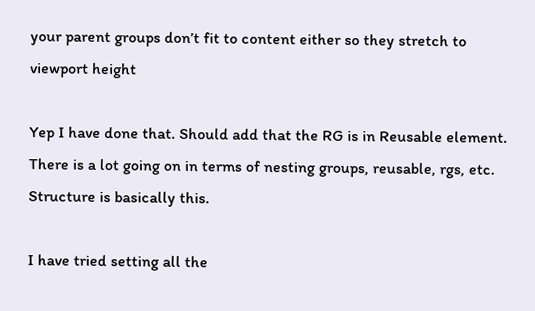your parent groups don’t fit to content either so they stretch to viewport height

Yep I have done that. Should add that the RG is in Reusable element. There is a lot going on in terms of nesting groups, reusable, rgs, etc.
Structure is basically this.

I have tried setting all the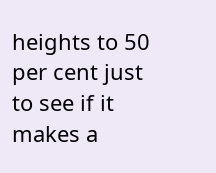heights to 50 per cent just to see if it makes a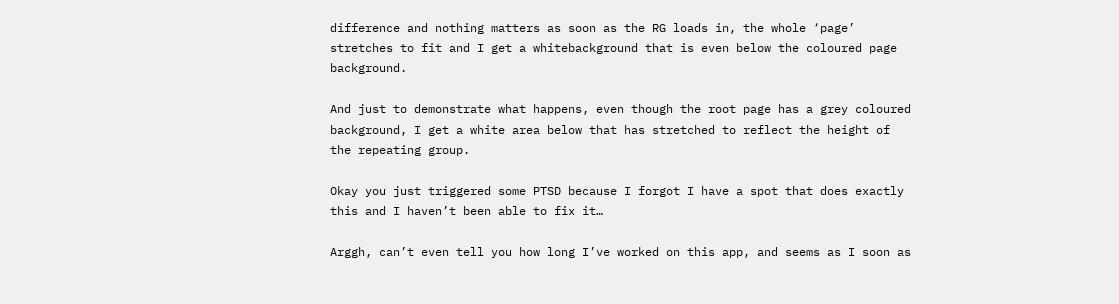difference and nothing matters as soon as the RG loads in, the whole ‘page’ stretches to fit and I get a whitebackground that is even below the coloured page background.

And just to demonstrate what happens, even though the root page has a grey coloured background, I get a white area below that has stretched to reflect the height of the repeating group.

Okay you just triggered some PTSD because I forgot I have a spot that does exactly this and I haven’t been able to fix it…

Arggh, can’t even tell you how long I’ve worked on this app, and seems as I soon as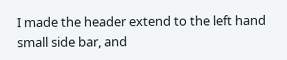I made the header extend to the left hand small side bar, and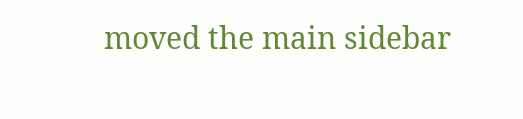moved the main sidebar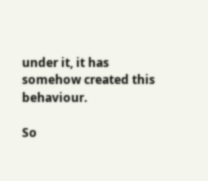under it, it has somehow created this behaviour.

So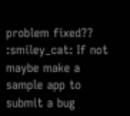problem fixed?? :smiley_cat: If not maybe make a sample app to submit a bug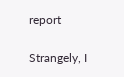report

Strangely, I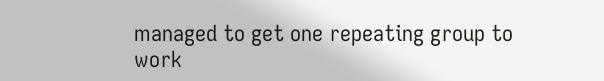managed to get one repeating group to work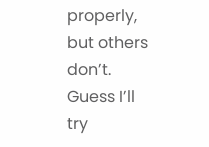properly, but others don’t. Guess I’ll try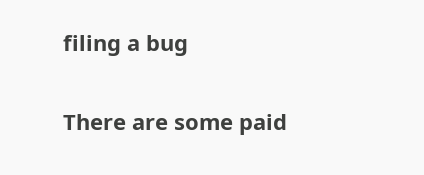filing a bug

There are some paid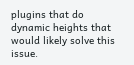plugins that do dynamic heights that would likely solve this issue.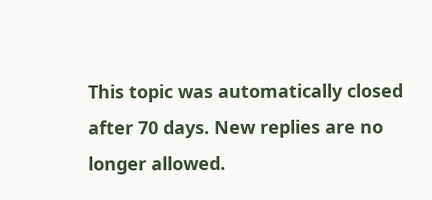This topic was automatically closed after 70 days. New replies are no longer allowed.